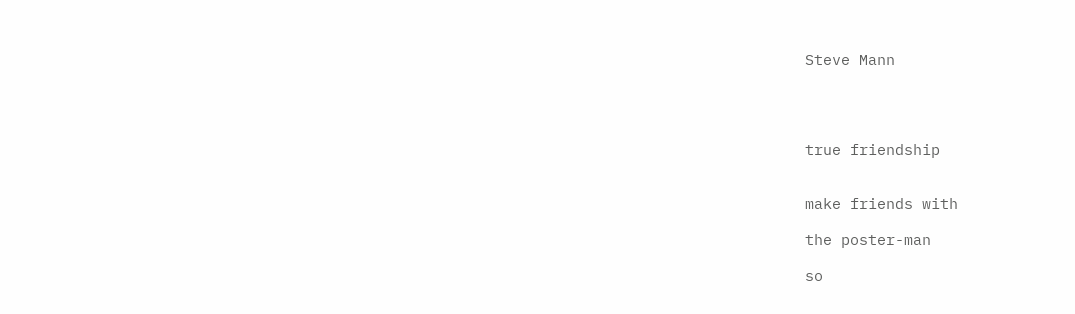Steve Mann




true friendship


make friends with

the poster-man

so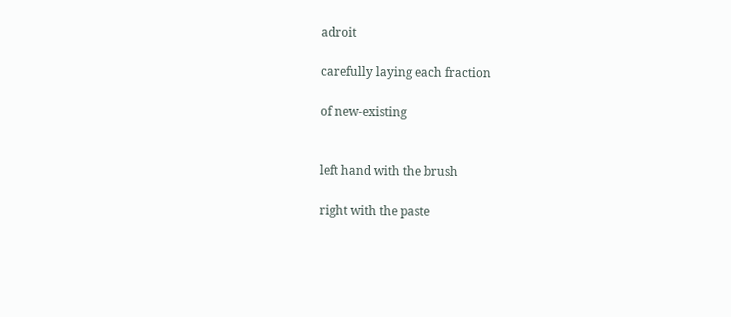adroit

carefully laying each fraction

of new-existing


left hand with the brush

right with the paste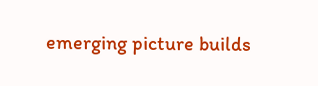emerging picture builds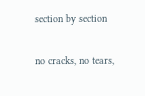section by section

no cracks, no tears,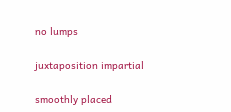no lumps

juxtaposition impartial

smoothly placed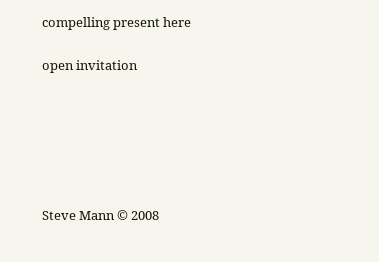compelling present here

open invitation






Steve Mann © 2008